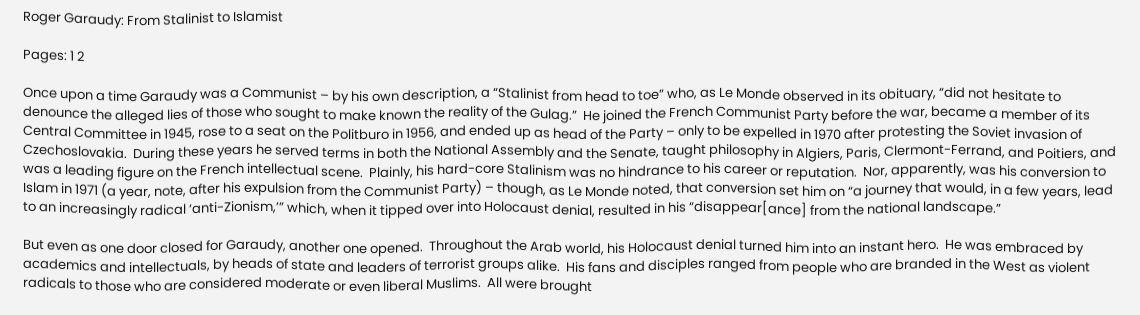Roger Garaudy: From Stalinist to Islamist

Pages: 1 2

Once upon a time Garaudy was a Communist – by his own description, a “Stalinist from head to toe” who, as Le Monde observed in its obituary, “did not hesitate to denounce the alleged lies of those who sought to make known the reality of the Gulag.”  He joined the French Communist Party before the war, became a member of its Central Committee in 1945, rose to a seat on the Politburo in 1956, and ended up as head of the Party – only to be expelled in 1970 after protesting the Soviet invasion of Czechoslovakia.  During these years he served terms in both the National Assembly and the Senate, taught philosophy in Algiers, Paris, Clermont-Ferrand, and Poitiers, and was a leading figure on the French intellectual scene.  Plainly, his hard-core Stalinism was no hindrance to his career or reputation.  Nor, apparently, was his conversion to Islam in 1971 (a year, note, after his expulsion from the Communist Party) – though, as Le Monde noted, that conversion set him on “a journey that would, in a few years, lead to an increasingly radical ‘anti-Zionism,’” which, when it tipped over into Holocaust denial, resulted in his “disappear[ance] from the national landscape.”

But even as one door closed for Garaudy, another one opened.  Throughout the Arab world, his Holocaust denial turned him into an instant hero.  He was embraced by academics and intellectuals, by heads of state and leaders of terrorist groups alike.  His fans and disciples ranged from people who are branded in the West as violent radicals to those who are considered moderate or even liberal Muslims.  All were brought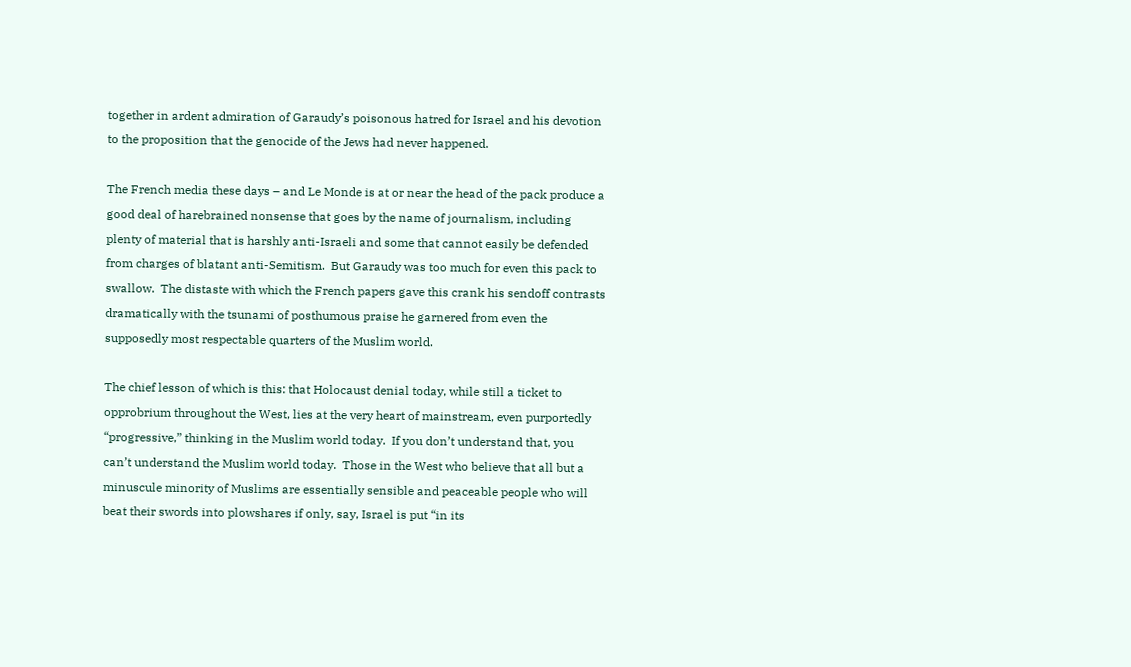together in ardent admiration of Garaudy’s poisonous hatred for Israel and his devotion to the proposition that the genocide of the Jews had never happened.

The French media these days – and Le Monde is at or near the head of the pack produce a good deal of harebrained nonsense that goes by the name of journalism, including plenty of material that is harshly anti-Israeli and some that cannot easily be defended from charges of blatant anti-Semitism.  But Garaudy was too much for even this pack to swallow.  The distaste with which the French papers gave this crank his sendoff contrasts dramatically with the tsunami of posthumous praise he garnered from even the supposedly most respectable quarters of the Muslim world.

The chief lesson of which is this: that Holocaust denial today, while still a ticket to opprobrium throughout the West, lies at the very heart of mainstream, even purportedly “progressive,” thinking in the Muslim world today.  If you don’t understand that, you can’t understand the Muslim world today.  Those in the West who believe that all but a minuscule minority of Muslims are essentially sensible and peaceable people who will beat their swords into plowshares if only, say, Israel is put “in its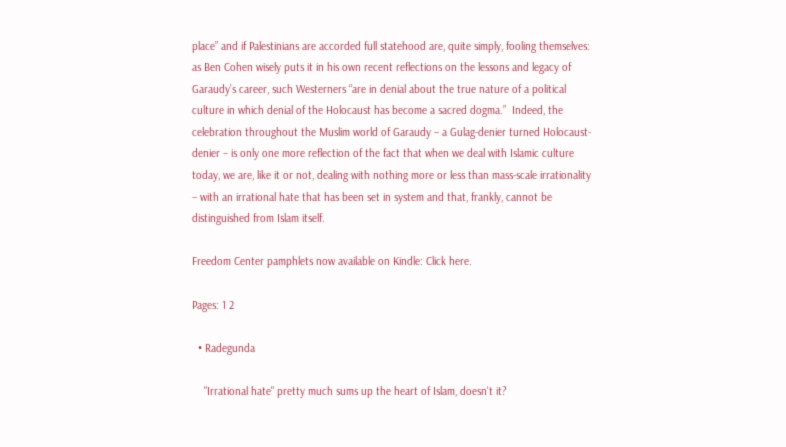place” and if Palestinians are accorded full statehood are, quite simply, fooling themselves: as Ben Cohen wisely puts it in his own recent reflections on the lessons and legacy of Garaudy’s career, such Westerners “are in denial about the true nature of a political culture in which denial of the Holocaust has become a sacred dogma.”  Indeed, the celebration throughout the Muslim world of Garaudy – a Gulag-denier turned Holocaust-denier – is only one more reflection of the fact that when we deal with Islamic culture today, we are, like it or not, dealing with nothing more or less than mass-scale irrationality – with an irrational hate that has been set in system and that, frankly, cannot be distinguished from Islam itself.

Freedom Center pamphlets now available on Kindle: Click here.

Pages: 1 2

  • Radegunda

    "Irrational hate" pretty much sums up the heart of Islam, doesn't it?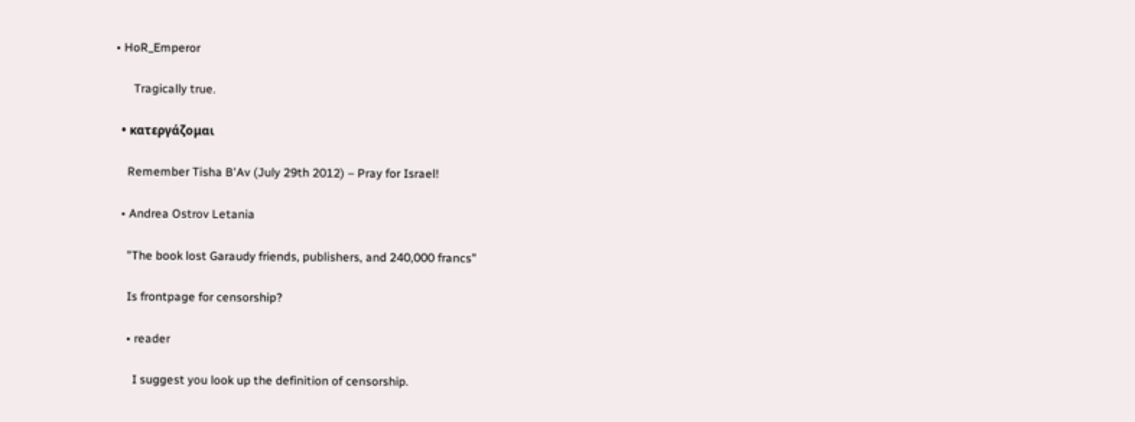• HoR_Emperor

      Tragically true.

  • κατεργάζομαι

    Remember Tisha B'Av (July 29th 2012) – Pray for Israel!

  • Andrea Ostrov Letania

    "The book lost Garaudy friends, publishers, and 240,000 francs"

    Is frontpage for censorship?

    • reader

      I suggest you look up the definition of censorship.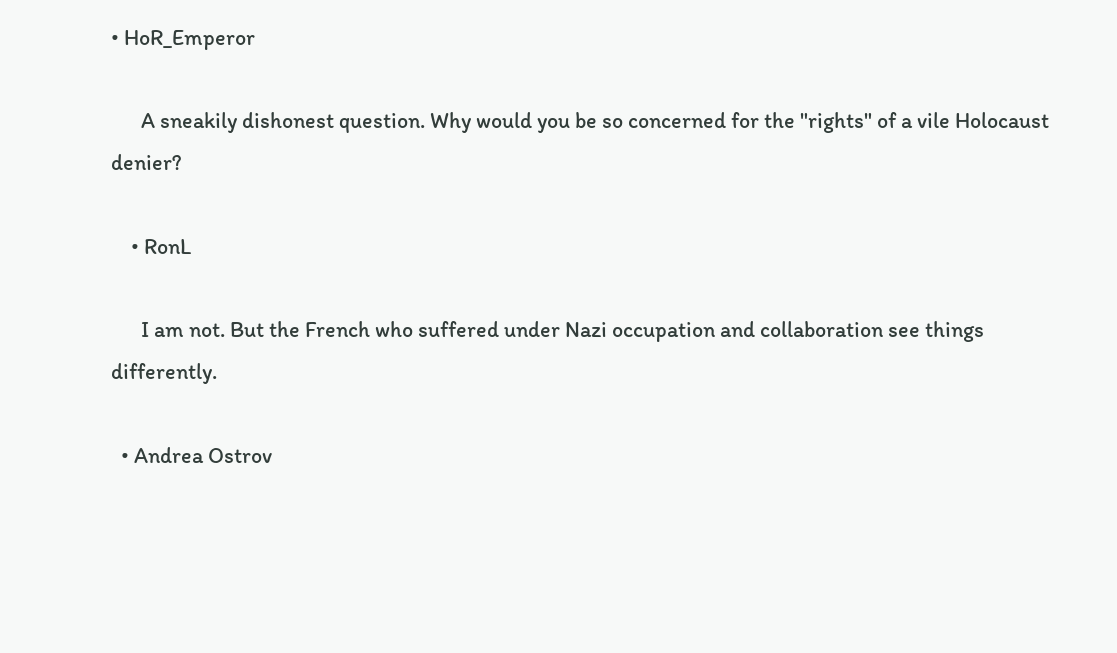• HoR_Emperor

      A sneakily dishonest question. Why would you be so concerned for the "rights" of a vile Holocaust denier?

    • RonL

      I am not. But the French who suffered under Nazi occupation and collaboration see things differently.

  • Andrea Ostrov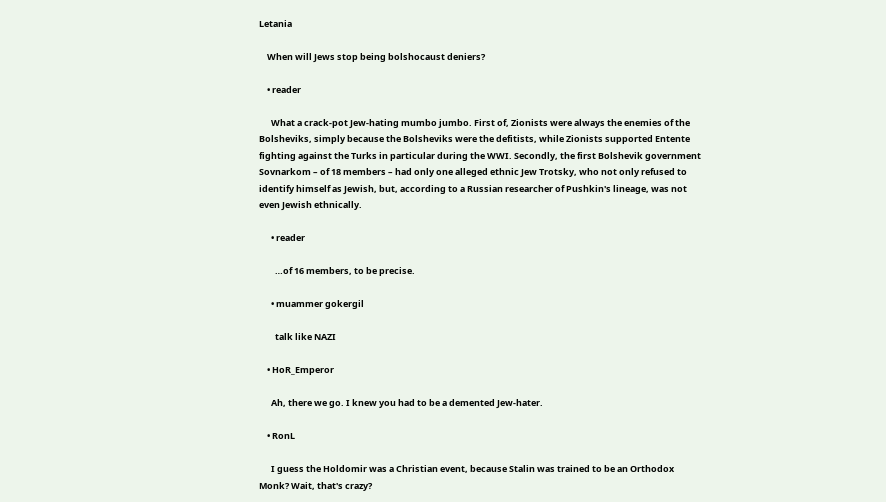Letania

    When will Jews stop being bolshocaust deniers?

    • reader

      What a crack-pot Jew-hating mumbo jumbo. First of, Zionists were always the enemies of the Bolsheviks, simply because the Bolsheviks were the defitists, while Zionists supported Entente fighting against the Turks in particular during the WWI. Secondly, the first Bolshevik government Sovnarkom – of 18 members – had only one alleged ethnic Jew Trotsky, who not only refused to identify himself as Jewish, but, according to a Russian researcher of Pushkin's lineage, was not even Jewish ethnically.

      • reader

        …of 16 members, to be precise.

      • muammer gokergil

        talk like NAZI

    • HoR_Emperor

      Ah, there we go. I knew you had to be a demented Jew-hater.

    • RonL

      I guess the Holdomir was a Christian event, because Stalin was trained to be an Orthodox Monk? Wait, that's crazy?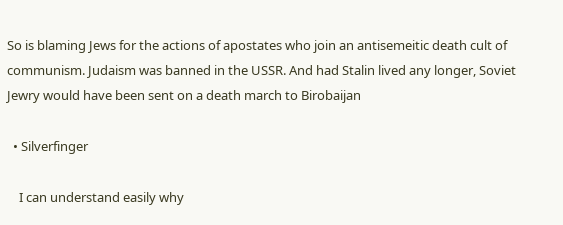So is blaming Jews for the actions of apostates who join an antisemeitic death cult of communism. Judaism was banned in the USSR. And had Stalin lived any longer, Soviet Jewry would have been sent on a death march to Birobaijan

  • Silverfinger

    I can understand easily why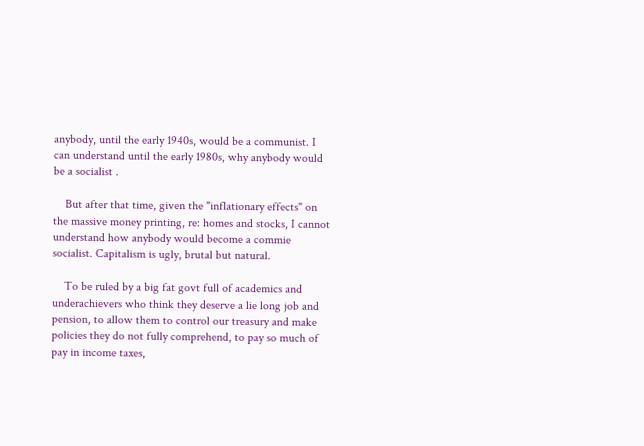anybody, until the early 1940s, would be a communist. I can understand until the early 1980s, why anybody would be a socialist .

    But after that time, given the "inflationary effects" on the massive money printing, re: homes and stocks, I cannot understand how anybody would become a commie socialist. Capitalism is ugly, brutal but natural.

    To be ruled by a big fat govt full of academics and underachievers who think they deserve a lie long job and pension, to allow them to control our treasury and make policies they do not fully comprehend, to pay so much of pay in income taxes,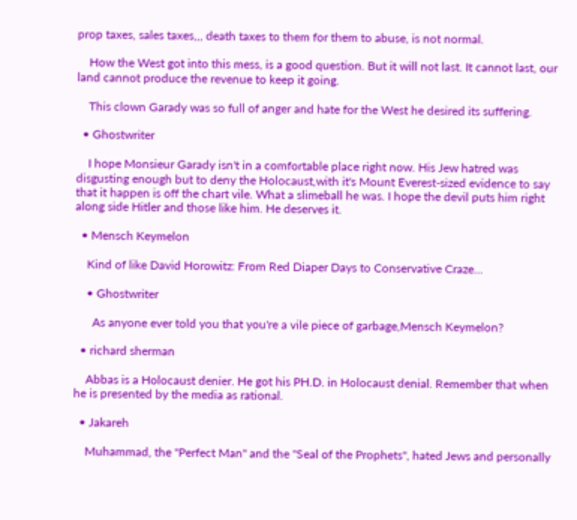prop taxes, sales taxes,,, death taxes to them for them to abuse, is not normal.

    How the West got into this mess, is a good question. But it will not last. It cannot last, our land cannot produce the revenue to keep it going.

    This clown Garady was so full of anger and hate for the West he desired its suffering.

  • Ghostwriter

    I hope Monsieur Garady isn't in a comfortable place right now. His Jew hatred was disgusting enough but to deny the Holocaust,with it's Mount Everest-sized evidence to say that it happen is off the chart vile. What a slimeball he was. I hope the devil puts him right along side Hitler and those like him. He deserves it.

  • Mensch Keymelon

    Kind of like David Horowitz: From Red Diaper Days to Conservative Craze…

    • Ghostwriter

      As anyone ever told you that you're a vile piece of garbage,Mensch Keymelon?

  • richard sherman

    Abbas is a Holocaust denier. He got his PH.D. in Holocaust denial. Remember that when he is presented by the media as rational.

  • Jakareh

    Muhammad, the "Perfect Man" and the "Seal of the Prophets", hated Jews and personally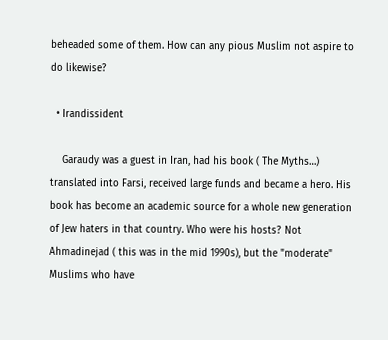beheaded some of them. How can any pious Muslim not aspire to do likewise?

  • Irandissident

    Garaudy was a guest in Iran, had his book ( The Myths…) translated into Farsi, received large funds and became a hero. His book has become an academic source for a whole new generation of Jew haters in that country. Who were his hosts? Not Ahmadinejad ( this was in the mid 1990s), but the "moderate" Muslims who have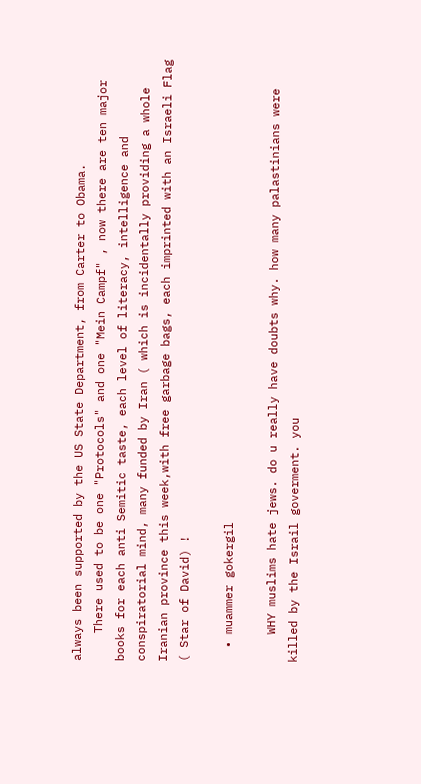always been supported by the US State Department, from Carter to Obama.
    There used to be one "Protocols" and one "Mein Campf" , now there are ten major books for each anti Semitic taste, each level of literacy, intelligence and conspiratorial mind, many funded by Iran ( which is incidentally providing a whole Iranian province this week,with free garbage bags, each imprinted with an Israeli Flag ( Star of David) !

  • muammer gokergil

    WHY muslims hate jews. do u really have doubts why. how many palastinians were killed by the Israil goverment. you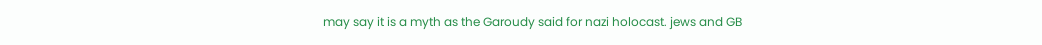may say it is a myth as the Garoudy said for nazi holocast. jews and GB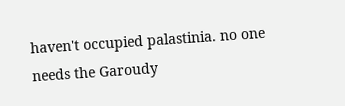haven't occupied palastinia. no one needs the Garoudy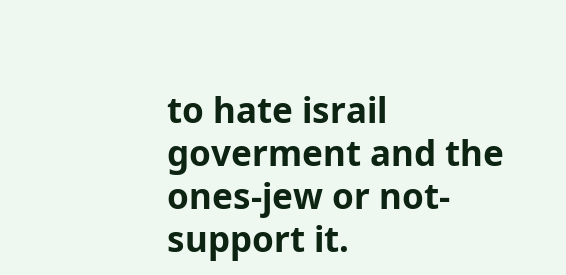to hate israil goverment and the ones-jew or not- support it.